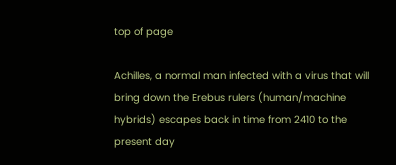top of page

Achilles, a normal man infected with a virus that will bring down the Erebus rulers (human/machine hybrids) escapes back in time from 2410 to the present day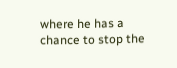where he has a chance to stop the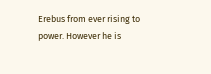Erebus from ever rising to power. However he is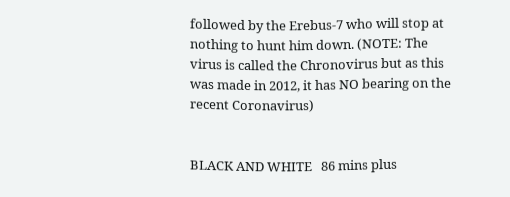followed by the Erebus-7 who will stop at nothing to hunt him down. (NOTE: The virus is called the Chronovirus but as this was made in 2012, it has NO bearing on the recent Coronavirus)


BLACK AND WHITE   86 mins plus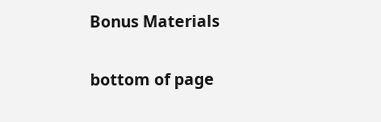Bonus Materials

bottom of page